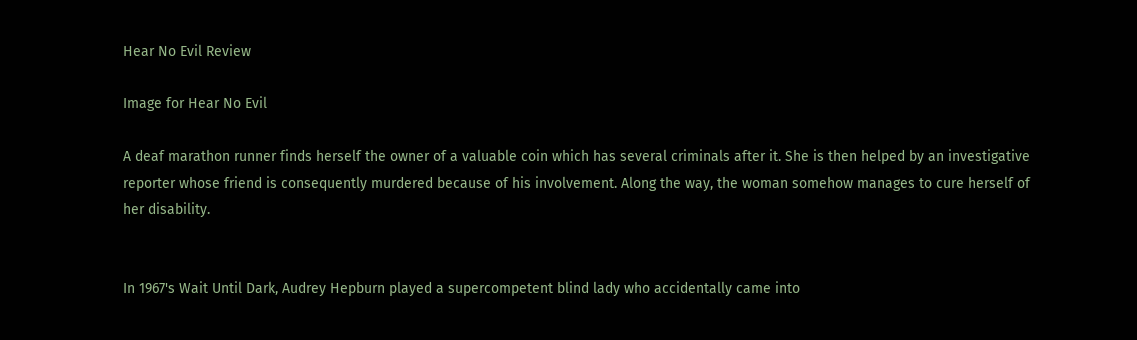Hear No Evil Review

Image for Hear No Evil

A deaf marathon runner finds herself the owner of a valuable coin which has several criminals after it. She is then helped by an investigative reporter whose friend is consequently murdered because of his involvement. Along the way, the woman somehow manages to cure herself of her disability.


In 1967's Wait Until Dark, Audrey Hepburn played a supercompetent blind lady who accidentally came into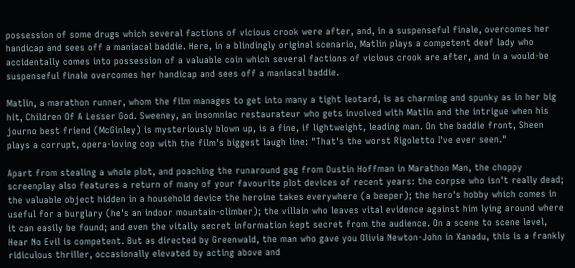possession of some drugs which several factions of vicious crook were after, and, in a suspenseful finale, overcomes her handicap and sees off a maniacal baddie. Here, in a blindingly original scenario, Matlin plays a competent deaf lady who accidentally comes into possession of a valuable coin which several factions of vicious crook are after, and in a would-be suspenseful finale overcomes her handicap and sees off a maniacal baddie.

Matlin, a marathon runner, whom the film manages to get into many a tight leotard, is as charming and spunky as in her big hit, Children Of A Lesser God. Sweeney, an insomniac restaurateur who gets involved with Matlin and the intrigue when his journo best friend (McGinley) is mysteriously blown up, is a fine, if lightweight, leading man. On the baddie front, Sheen plays a corrupt, opera-loving cop with the film's biggest laugh line: "That's the worst Rigoletto I've ever seen."

Apart from stealing a whole plot, and poaching the runaround gag from Dustin Hoffman in Marathon Man, the choppy screenplay also features a return of many of your favourite plot devices of recent years: the corpse who isn't really dead; the valuable object hidden in a household device the heroine takes everywhere (a beeper); the hero's hobby which comes in useful for a burglary (he's an indoor mountain-climber); the villain who leaves vital evidence against him lying around where it can easily be found; and even the vitally secret information kept secret from the audience. On a scene to scene level, Hear No Evil is competent. But as directed by Greenwald, the man who gave you Olivia Newton-John in Xanadu, this is a frankly ridiculous thriller, occasionally elevated by acting above and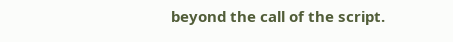beyond the call of the script.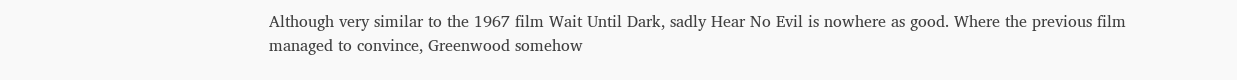Although very similar to the 1967 film Wait Until Dark, sadly Hear No Evil is nowhere as good. Where the previous film managed to convince, Greenwood somehow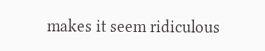makes it seem ridiculous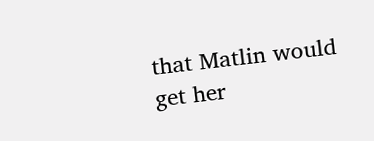that Matlin would get her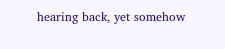hearing back, yet somehow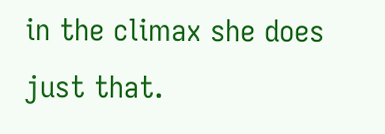in the climax she does just that.